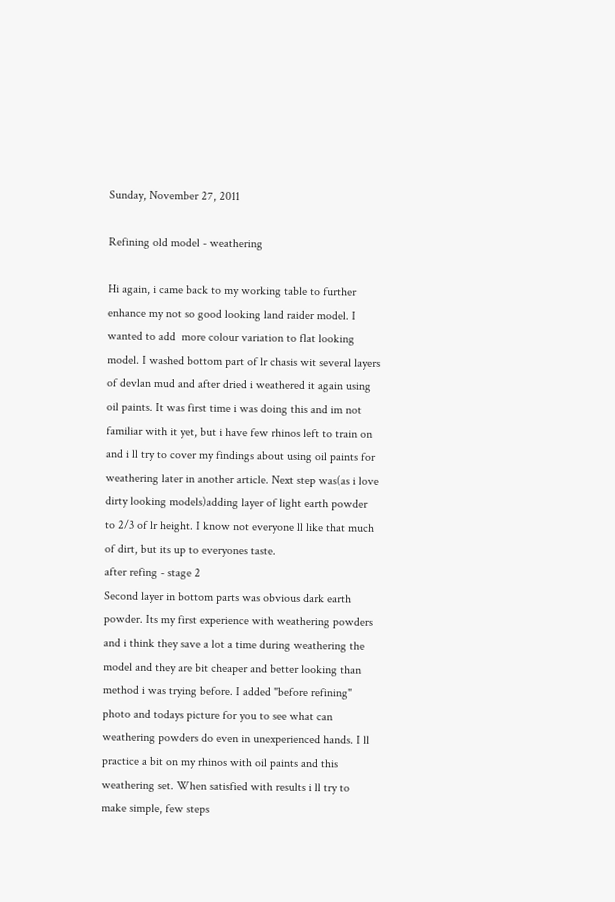Sunday, November 27, 2011

Refining old model - weathering

Hi again, i came back to my working table to further enhance my not so good looking land raider model. I wanted to add  more colour variation to flat looking model. I washed bottom part of lr chasis wit several layers of devlan mud and after dried i weathered it again using oil paints. It was first time i was doing this and im not familiar with it yet, but i have few rhinos left to train on and i ll try to cover my findings about using oil paints for weathering later in another article. Next step was(as i love dirty looking models)adding layer of light earth powder to 2/3 of lr height. I know not everyone ll like that much of dirt, but its up to everyones taste.
after refing - stage 2
Second layer in bottom parts was obvious dark earth powder. Its my first experience with weathering powders and i think they save a lot a time during weathering the model and they are bit cheaper and better looking than method i was trying before. I added "before refining" photo and todays picture for you to see what can weathering powders do even in unexperienced hands. I ll practice a bit on my rhinos with oil paints and this weathering set. When satisfied with results i ll try to make simple, few steps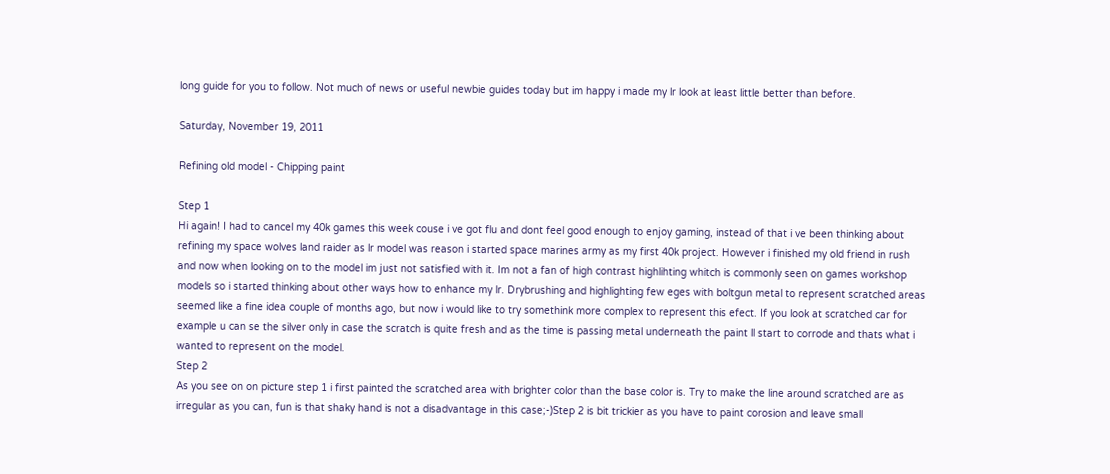long guide for you to follow. Not much of news or useful newbie guides today but im happy i made my lr look at least little better than before.

Saturday, November 19, 2011

Refining old model - Chipping paint

Step 1
Hi again! I had to cancel my 40k games this week couse i ve got flu and dont feel good enough to enjoy gaming, instead of that i ve been thinking about refining my space wolves land raider as lr model was reason i started space marines army as my first 40k project. However i finished my old friend in rush and now when looking on to the model im just not satisfied with it. Im not a fan of high contrast highlihting whitch is commonly seen on games workshop models so i started thinking about other ways how to enhance my lr. Drybrushing and highlighting few eges with boltgun metal to represent scratched areas seemed like a fine idea couple of months ago, but now i would like to try somethink more complex to represent this efect. If you look at scratched car for example u can se the silver only in case the scratch is quite fresh and as the time is passing metal underneath the paint ll start to corrode and thats what i wanted to represent on the model.
Step 2
As you see on on picture step 1 i first painted the scratched area with brighter color than the base color is. Try to make the line around scratched are as irregular as you can, fun is that shaky hand is not a disadvantage in this case;-)Step 2 is bit trickier as you have to paint corosion and leave small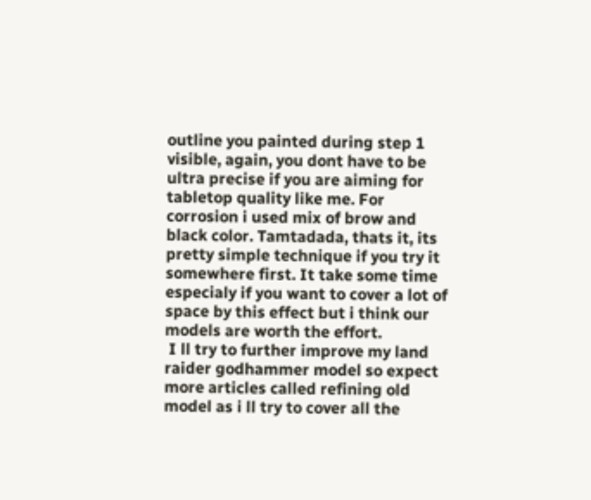outline you painted during step 1 visible, again, you dont have to be ultra precise if you are aiming for tabletop quality like me. For corrosion i used mix of brow and black color. Tamtadada, thats it, its pretty simple technique if you try it somewhere first. It take some time especialy if you want to cover a lot of space by this effect but i think our models are worth the effort.
 I ll try to further improve my land raider godhammer model so expect more articles called refining old model as i ll try to cover all the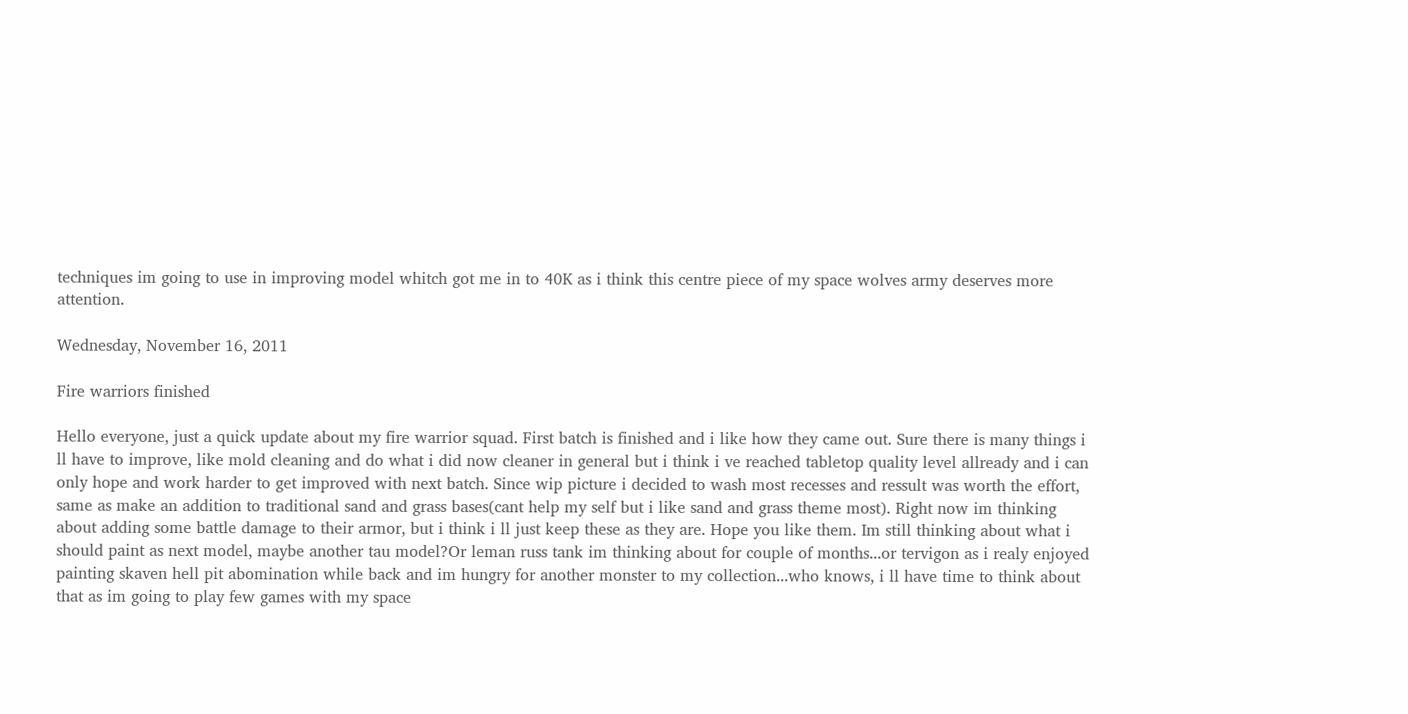techniques im going to use in improving model whitch got me in to 40K as i think this centre piece of my space wolves army deserves more attention.

Wednesday, November 16, 2011

Fire warriors finished

Hello everyone, just a quick update about my fire warrior squad. First batch is finished and i like how they came out. Sure there is many things i ll have to improve, like mold cleaning and do what i did now cleaner in general but i think i ve reached tabletop quality level allready and i can only hope and work harder to get improved with next batch. Since wip picture i decided to wash most recesses and ressult was worth the effort, same as make an addition to traditional sand and grass bases(cant help my self but i like sand and grass theme most). Right now im thinking about adding some battle damage to their armor, but i think i ll just keep these as they are. Hope you like them. Im still thinking about what i should paint as next model, maybe another tau model?Or leman russ tank im thinking about for couple of months...or tervigon as i realy enjoyed painting skaven hell pit abomination while back and im hungry for another monster to my collection...who knows, i ll have time to think about that as im going to play few games with my space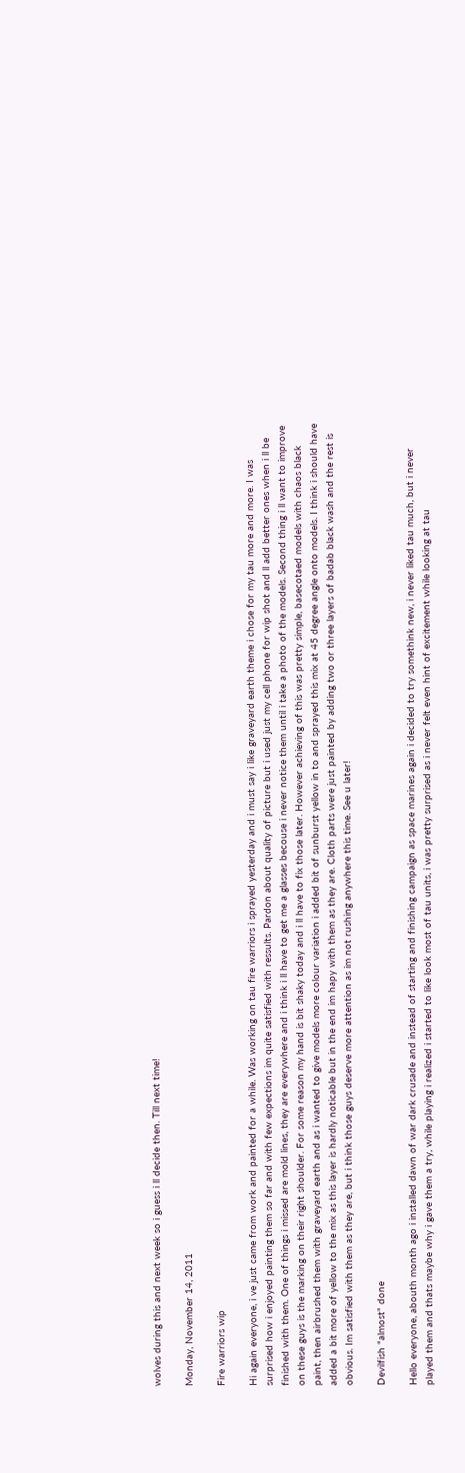wolves during this and next week so i guess i ll decide then. Till next time!

Monday, November 14, 2011

Fire warriors wip

Hi again everyone, i ve just came from work and painted for a while. Was working on tau fire warriors i sprayed yesterday and i must say i like graveyard earth theme i chose for my tau more and more. I was surprised how i enjoyed painting them so far and with few expections im quite satisfied with ressults. Pardon about quality of picture but i used just my cell phone for wip shot and ll add better ones when i ll be finished with them. One of things i missed are mold lines, they are everywhere and i think i ll have to get me a glasses becouse i never notice them until i take a photo of the models. Second thing i ll want to improve on these guys is the marking on their right shoulder. For some reason my hand is bit shaky today and i ll have to fix those later. However achieving of this was pretty simple, basecotaed models with chaos black paint, then airbrushed them with graveyard earth and as i wanted to give models more colour variation i added bit of sunburst yellow in to and sprayed this mix at 45 degree angle onto models. I think i should have added a bit more of yellow to the mix as this layer is hardly noticable but in the end im hapy with them as they are. Cloth parts were just painted by adding two or three layers of badab black wash and the rest is obvious. Im satisfied with them as they are, but i think those guys deserve more attention as im not rushing anywhere this time. See u later!

Devilfish "almost" done

Hello everyone, abouth month ago i installed dawn of war dark crusade and instead of starting and finishing campaign as space marines again i decided to try somethink new, i never liked tau much, but i never played them and thats maybe why i gave them a try, while playing i realized i started to like look most of tau units, i was pretty surprised as i never felt even hint of excitement while looking at tau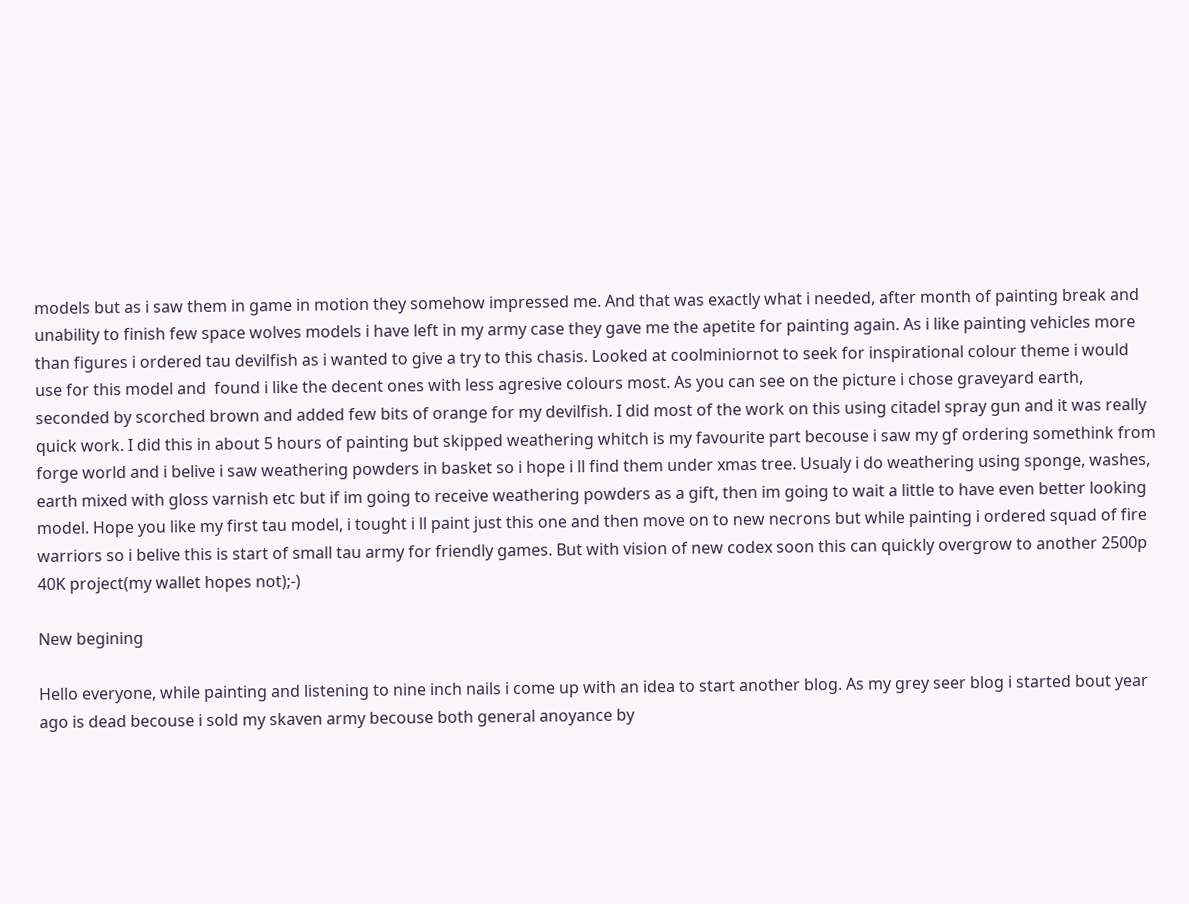models but as i saw them in game in motion they somehow impressed me. And that was exactly what i needed, after month of painting break and unability to finish few space wolves models i have left in my army case they gave me the apetite for painting again. As i like painting vehicles more than figures i ordered tau devilfish as i wanted to give a try to this chasis. Looked at coolminiornot to seek for inspirational colour theme i would  use for this model and  found i like the decent ones with less agresive colours most. As you can see on the picture i chose graveyard earth, seconded by scorched brown and added few bits of orange for my devilfish. I did most of the work on this using citadel spray gun and it was really quick work. I did this in about 5 hours of painting but skipped weathering whitch is my favourite part becouse i saw my gf ordering somethink from forge world and i belive i saw weathering powders in basket so i hope i ll find them under xmas tree. Usualy i do weathering using sponge, washes, earth mixed with gloss varnish etc but if im going to receive weathering powders as a gift, then im going to wait a little to have even better looking model. Hope you like my first tau model, i tought i ll paint just this one and then move on to new necrons but while painting i ordered squad of fire warriors so i belive this is start of small tau army for friendly games. But with vision of new codex soon this can quickly overgrow to another 2500p 40K project(my wallet hopes not);-)

New begining

Hello everyone, while painting and listening to nine inch nails i come up with an idea to start another blog. As my grey seer blog i started bout year ago is dead becouse i sold my skaven army becouse both general anoyance by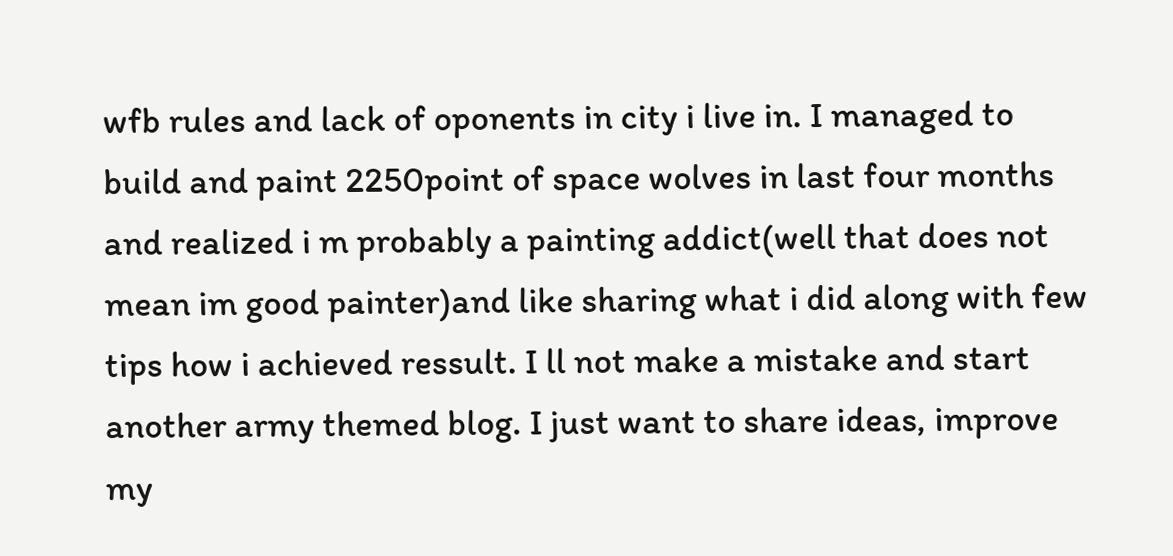wfb rules and lack of oponents in city i live in. I managed to build and paint 2250point of space wolves in last four months and realized i m probably a painting addict(well that does not mean im good painter)and like sharing what i did along with few tips how i achieved ressult. I ll not make a mistake and start another army themed blog. I just want to share ideas, improve my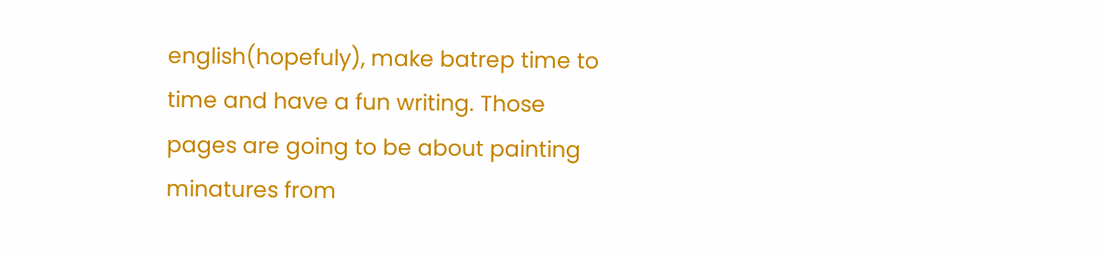english(hopefuly), make batrep time to time and have a fun writing. Those pages are going to be about painting minatures from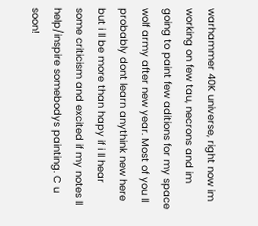warhammer 40K universe, right now im working on few tau, necrons and im going to paint few aditions for my space wolf army after new year. Most of you ll probably dont learn anythink new here but i ll be more than hapy if i ll hear some criticism and excited if my notes ll help/inspire somebodys painting. C u soon!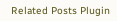Related Posts Plugin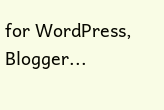for WordPress, Blogger...